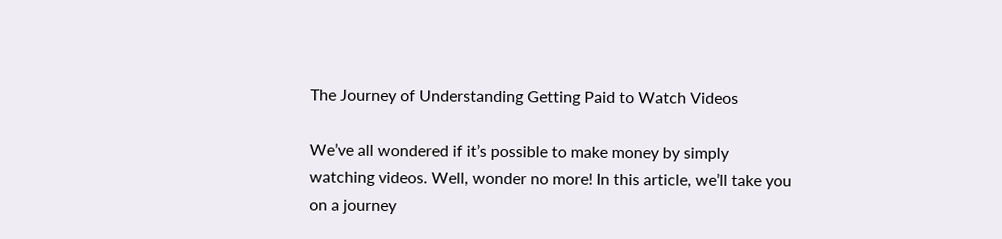The Journey of Understanding Getting Paid to Watch Videos

We’ve all wondered if it’s possible to make money by simply watching videos. Well, wonder no more! In this article, we’ll take you on a journey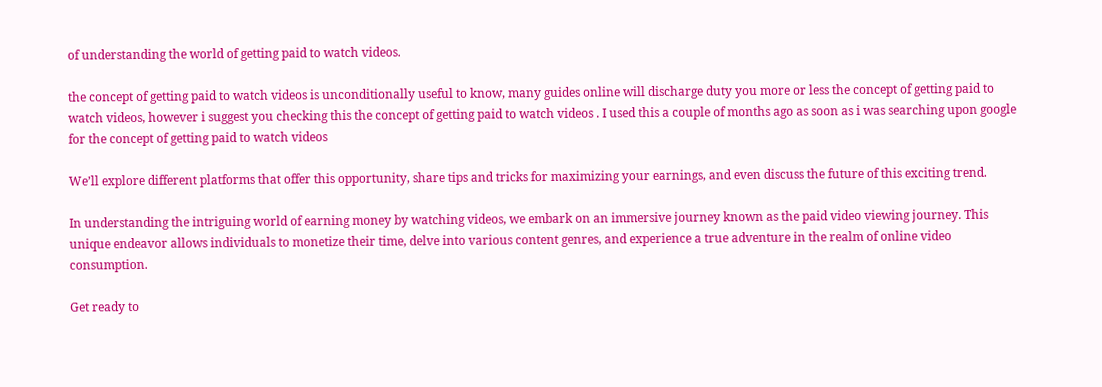of understanding the world of getting paid to watch videos.

the concept of getting paid to watch videos is unconditionally useful to know, many guides online will discharge duty you more or less the concept of getting paid to watch videos, however i suggest you checking this the concept of getting paid to watch videos . I used this a couple of months ago as soon as i was searching upon google for the concept of getting paid to watch videos

We’ll explore different platforms that offer this opportunity, share tips and tricks for maximizing your earnings, and even discuss the future of this exciting trend.

In understanding the intriguing world of earning money by watching videos, we embark on an immersive journey known as the paid video viewing journey. This unique endeavor allows individuals to monetize their time, delve into various content genres, and experience a true adventure in the realm of online video consumption.

Get ready to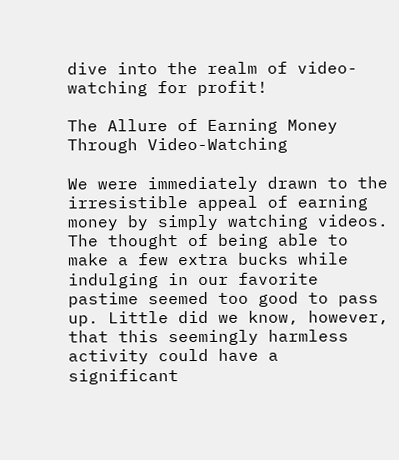dive into the realm of video-watching for profit!

The Allure of Earning Money Through Video-Watching

We were immediately drawn to the irresistible appeal of earning money by simply watching videos. The thought of being able to make a few extra bucks while indulging in our favorite pastime seemed too good to pass up. Little did we know, however, that this seemingly harmless activity could have a significant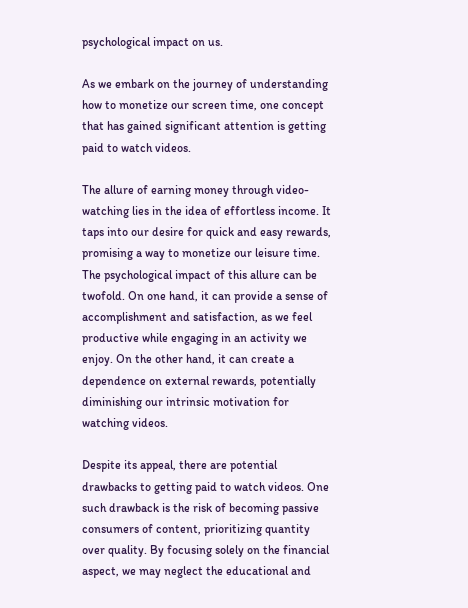psychological impact on us.

As we embark on the journey of understanding how to monetize our screen time, one concept that has gained significant attention is getting paid to watch videos.

The allure of earning money through video-watching lies in the idea of effortless income. It taps into our desire for quick and easy rewards, promising a way to monetize our leisure time. The psychological impact of this allure can be twofold. On one hand, it can provide a sense of accomplishment and satisfaction, as we feel productive while engaging in an activity we enjoy. On the other hand, it can create a dependence on external rewards, potentially diminishing our intrinsic motivation for watching videos.

Despite its appeal, there are potential drawbacks to getting paid to watch videos. One such drawback is the risk of becoming passive consumers of content, prioritizing quantity over quality. By focusing solely on the financial aspect, we may neglect the educational and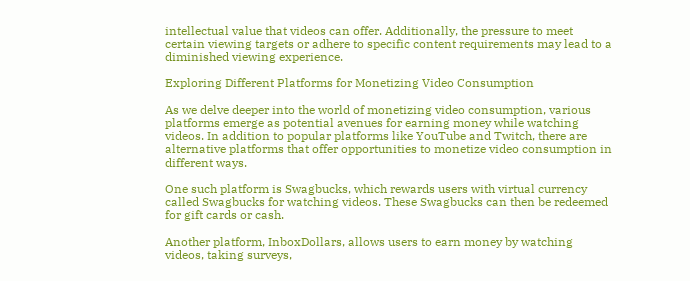intellectual value that videos can offer. Additionally, the pressure to meet certain viewing targets or adhere to specific content requirements may lead to a diminished viewing experience.

Exploring Different Platforms for Monetizing Video Consumption

As we delve deeper into the world of monetizing video consumption, various platforms emerge as potential avenues for earning money while watching videos. In addition to popular platforms like YouTube and Twitch, there are alternative platforms that offer opportunities to monetize video consumption in different ways.

One such platform is Swagbucks, which rewards users with virtual currency called Swagbucks for watching videos. These Swagbucks can then be redeemed for gift cards or cash.

Another platform, InboxDollars, allows users to earn money by watching videos, taking surveys,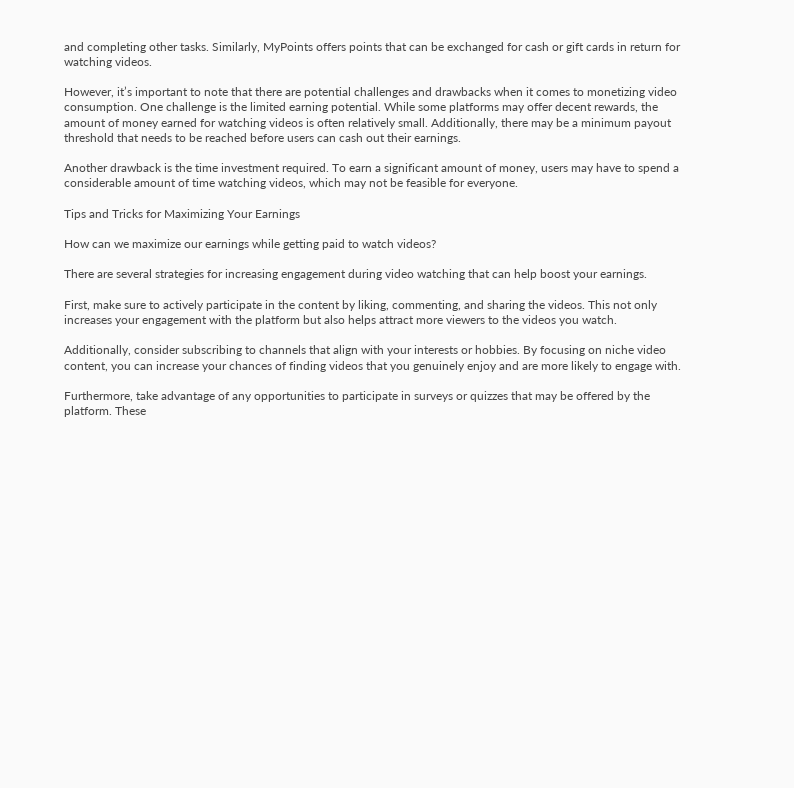and completing other tasks. Similarly, MyPoints offers points that can be exchanged for cash or gift cards in return for watching videos.

However, it’s important to note that there are potential challenges and drawbacks when it comes to monetizing video consumption. One challenge is the limited earning potential. While some platforms may offer decent rewards, the amount of money earned for watching videos is often relatively small. Additionally, there may be a minimum payout threshold that needs to be reached before users can cash out their earnings.

Another drawback is the time investment required. To earn a significant amount of money, users may have to spend a considerable amount of time watching videos, which may not be feasible for everyone.

Tips and Tricks for Maximizing Your Earnings

How can we maximize our earnings while getting paid to watch videos?

There are several strategies for increasing engagement during video watching that can help boost your earnings.

First, make sure to actively participate in the content by liking, commenting, and sharing the videos. This not only increases your engagement with the platform but also helps attract more viewers to the videos you watch.

Additionally, consider subscribing to channels that align with your interests or hobbies. By focusing on niche video content, you can increase your chances of finding videos that you genuinely enjoy and are more likely to engage with.

Furthermore, take advantage of any opportunities to participate in surveys or quizzes that may be offered by the platform. These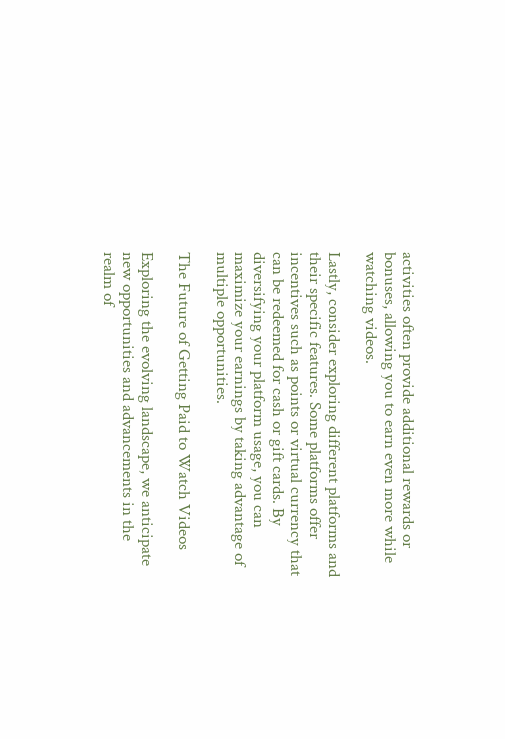activities often provide additional rewards or bonuses, allowing you to earn even more while watching videos.

Lastly, consider exploring different platforms and their specific features. Some platforms offer incentives such as points or virtual currency that can be redeemed for cash or gift cards. By diversifying your platform usage, you can maximize your earnings by taking advantage of multiple opportunities.

The Future of Getting Paid to Watch Videos

Exploring the evolving landscape, we anticipate new opportunities and advancements in the realm of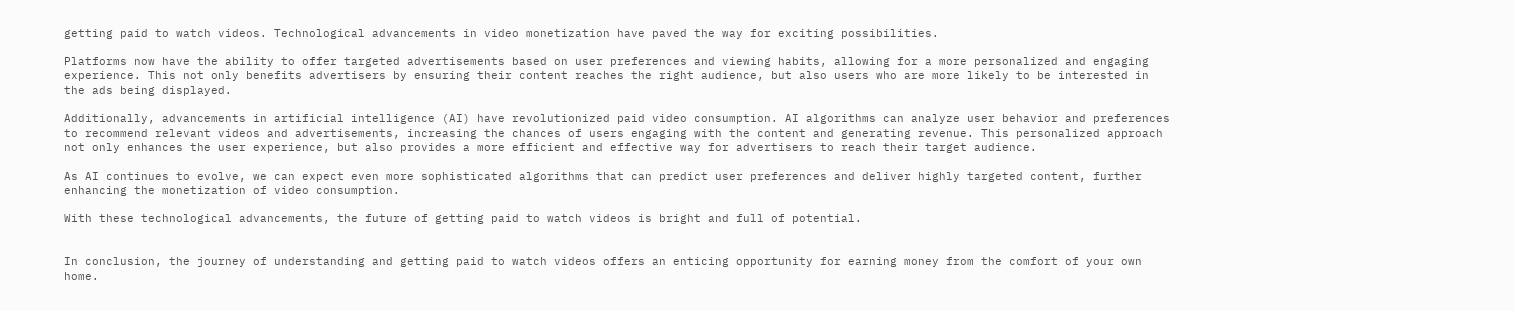getting paid to watch videos. Technological advancements in video monetization have paved the way for exciting possibilities.

Platforms now have the ability to offer targeted advertisements based on user preferences and viewing habits, allowing for a more personalized and engaging experience. This not only benefits advertisers by ensuring their content reaches the right audience, but also users who are more likely to be interested in the ads being displayed.

Additionally, advancements in artificial intelligence (AI) have revolutionized paid video consumption. AI algorithms can analyze user behavior and preferences to recommend relevant videos and advertisements, increasing the chances of users engaging with the content and generating revenue. This personalized approach not only enhances the user experience, but also provides a more efficient and effective way for advertisers to reach their target audience.

As AI continues to evolve, we can expect even more sophisticated algorithms that can predict user preferences and deliver highly targeted content, further enhancing the monetization of video consumption.

With these technological advancements, the future of getting paid to watch videos is bright and full of potential.


In conclusion, the journey of understanding and getting paid to watch videos offers an enticing opportunity for earning money from the comfort of your own home.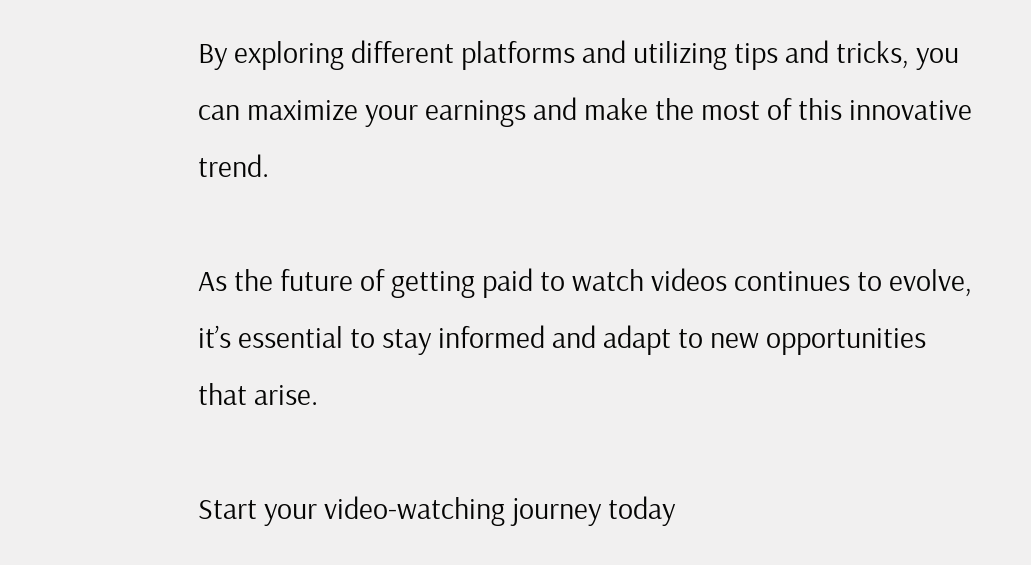By exploring different platforms and utilizing tips and tricks, you can maximize your earnings and make the most of this innovative trend.

As the future of getting paid to watch videos continues to evolve, it’s essential to stay informed and adapt to new opportunities that arise.

Start your video-watching journey today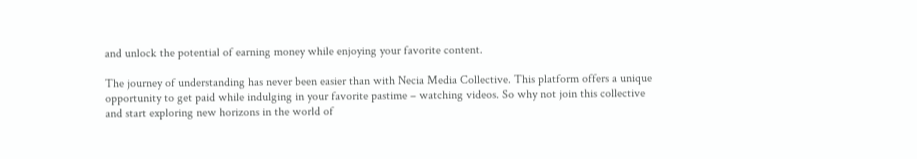and unlock the potential of earning money while enjoying your favorite content.

The journey of understanding has never been easier than with Necia Media Collective. This platform offers a unique opportunity to get paid while indulging in your favorite pastime – watching videos. So why not join this collective and start exploring new horizons in the world of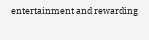entertainment and rewarding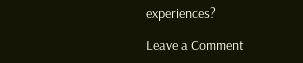experiences?

Leave a Comment